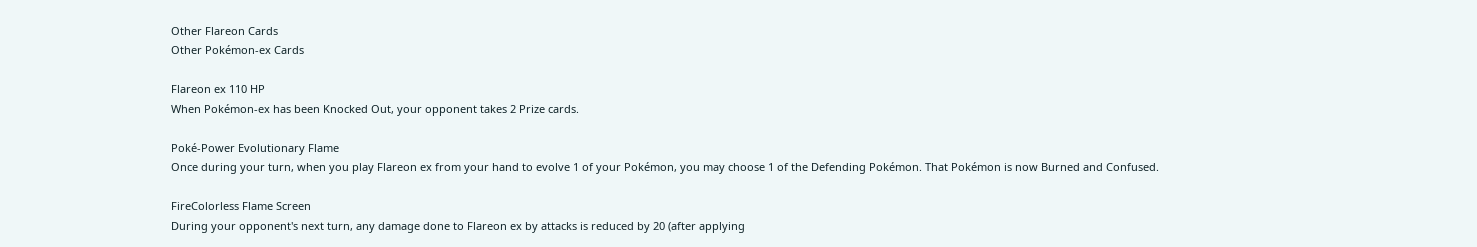Other Flareon Cards
Other Pokémon-ex Cards

Flareon ex 110 HP
When Pokémon-ex has been Knocked Out, your opponent takes 2 Prize cards.

Poké-Power Evolutionary Flame
Once during your turn, when you play Flareon ex from your hand to evolve 1 of your Pokémon, you may choose 1 of the Defending Pokémon. That Pokémon is now Burned and Confused.

FireColorless Flame Screen
During your opponent's next turn, any damage done to Flareon ex by attacks is reduced by 20 (after applying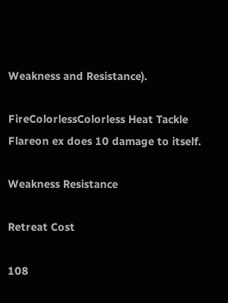Weakness and Resistance).

FireColorlessColorless Heat Tackle
Flareon ex does 10 damage to itself.

Weakness Resistance

Retreat Cost

108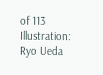of 113
Illustration: Ryo Ueda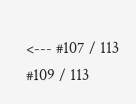<--- #107 / 113
#109 / 113